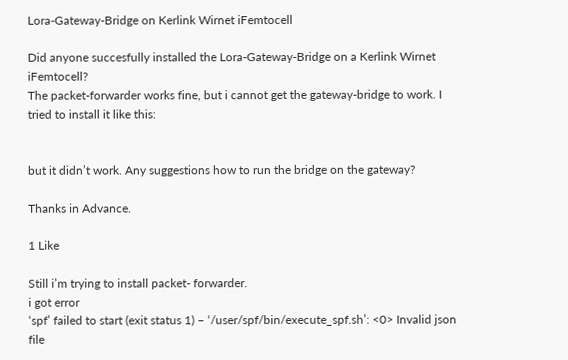Lora-Gateway-Bridge on Kerlink Wirnet iFemtocell

Did anyone succesfully installed the Lora-Gateway-Bridge on a Kerlink Wirnet iFemtocell?
The packet-forwarder works fine, but i cannot get the gateway-bridge to work. I tried to install it like this:


but it didn’t work. Any suggestions how to run the bridge on the gateway?

Thanks in Advance.

1 Like

Still i’m trying to install packet- forwarder.
i got error
‘spf’ failed to start (exit status 1) – ‘/user/spf/bin/execute_spf.sh’: <0> Invalid json file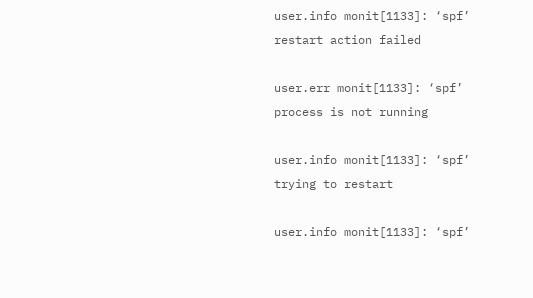user.info monit[1133]: ‘spf’ restart action failed

user.err monit[1133]: ‘spf’ process is not running

user.info monit[1133]: ‘spf’ trying to restart

user.info monit[1133]: ‘spf’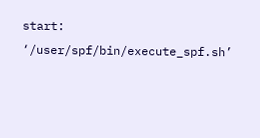start: ‘/user/spf/bin/execute_spf.sh’